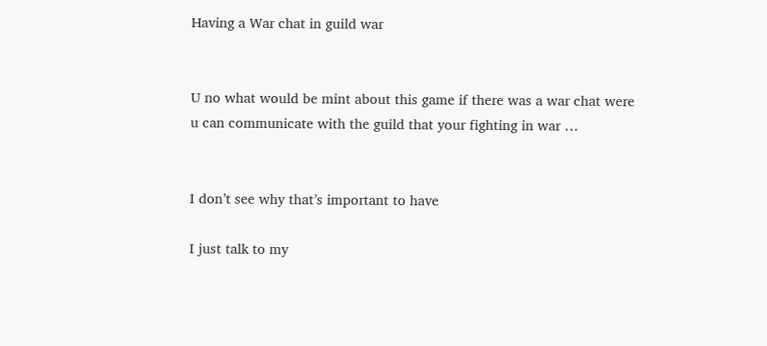Having a War chat in guild war


U no what would be mint about this game if there was a war chat were u can communicate with the guild that your fighting in war …


I don’t see why that’s important to have

I just talk to my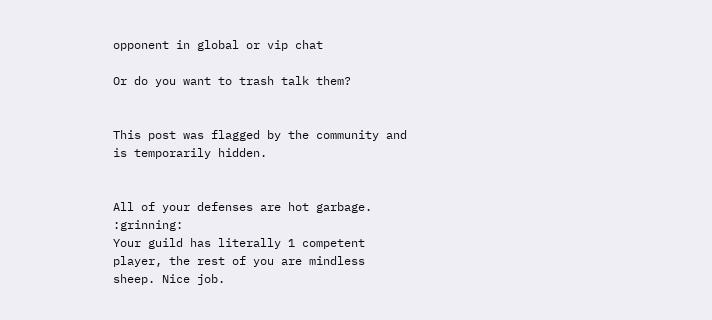opponent in global or vip chat

Or do you want to trash talk them?


This post was flagged by the community and is temporarily hidden.


All of your defenses are hot garbage. :grinning:
Your guild has literally 1 competent player, the rest of you are mindless sheep. Nice job.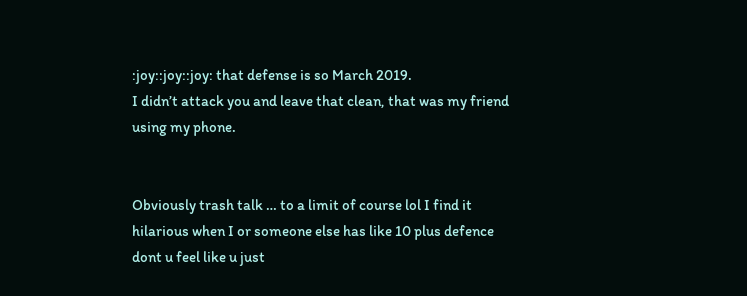:joy::joy::joy: that defense is so March 2019.
I didn’t attack you and leave that clean, that was my friend using my phone.


Obviously trash talk … to a limit of course lol I find it hilarious when I or someone else has like 10 plus defence dont u feel like u just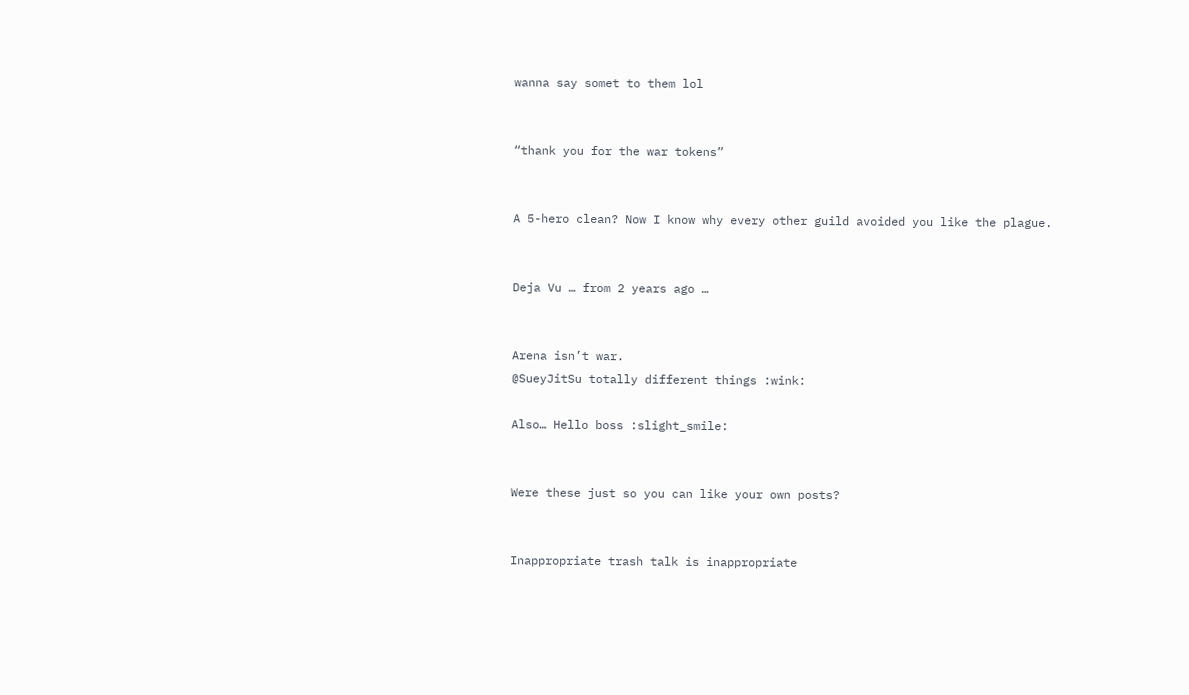wanna say somet to them lol


“thank you for the war tokens”


A 5-hero clean? Now I know why every other guild avoided you like the plague.


Deja Vu … from 2 years ago …


Arena isn’t war.
@SueyJitSu totally different things :wink:

Also… Hello boss :slight_smile:


Were these just so you can like your own posts?


Inappropriate trash talk is inappropriate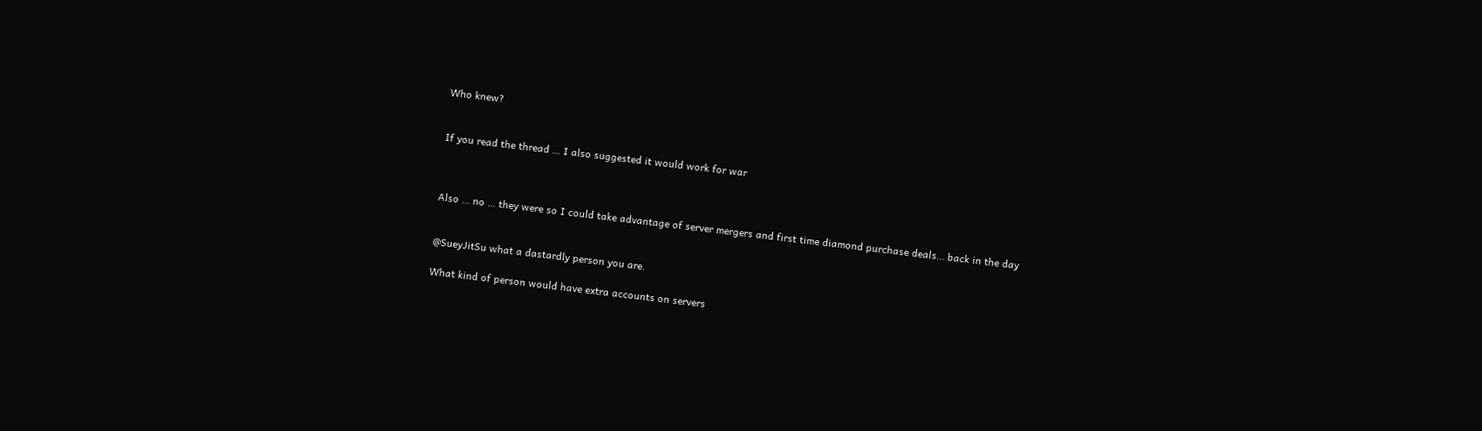Who knew?


If you read the thread … I also suggested it would work for war



Also … no … they were so I could take advantage of server mergers and first time diamond purchase deals… back in the day


@SueyJitSu what a dastardly person you are.

What kind of person would have extra accounts on servers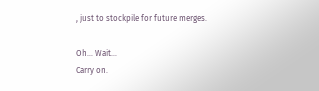, just to stockpile for future merges.

Oh… Wait…
Carry on.